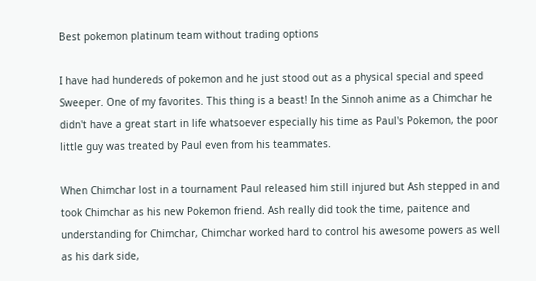Best pokemon platinum team without trading options

I have had hundereds of pokemon and he just stood out as a physical special and speed Sweeper. One of my favorites. This thing is a beast! In the Sinnoh anime as a Chimchar he didn't have a great start in life whatsoever especially his time as Paul's Pokemon, the poor little guy was treated by Paul even from his teammates.

When Chimchar lost in a tournament Paul released him still injured but Ash stepped in and took Chimchar as his new Pokemon friend. Ash really did took the time, paitence and understanding for Chimchar, Chimchar worked hard to control his awesome powers as well as his dark side,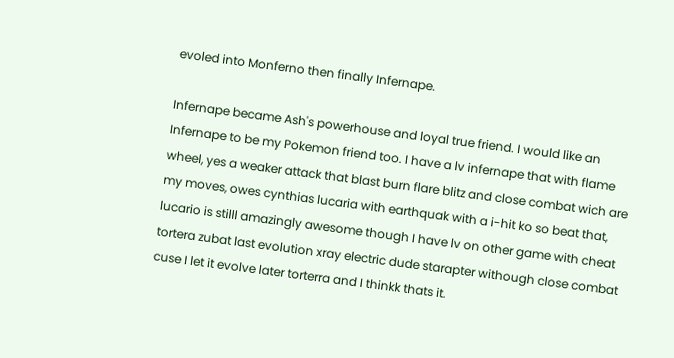evoled into Monferno then finally Infernape.

Infernape became Ash's powerhouse and loyal true friend. I would like an Infernape to be my Pokemon friend too. I have a lv infernape that with flame wheel, yes a weaker attack that blast burn flare blitz and close combat wich are my moves, owes cynthias lucaria with earthquak with a i-hit ko so beat that, lucario is stilll amazingly awesome though I have lv on other game with cheat tortera zubat last evolution xray electric dude starapter withough close combat cuse I let it evolve later torterra and I thinkk thats it.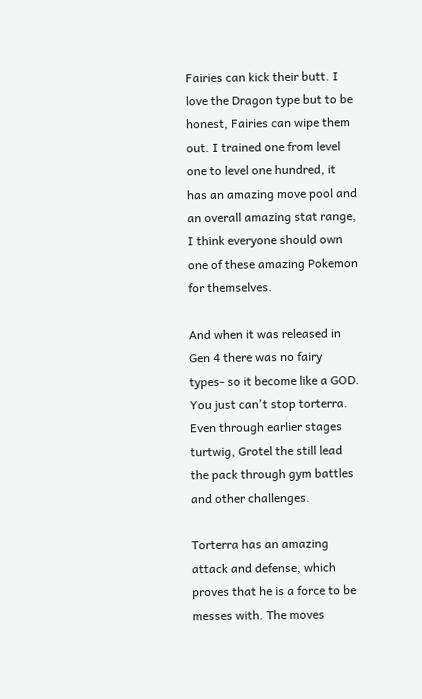Fairies can kick their butt. I love the Dragon type but to be honest, Fairies can wipe them out. I trained one from level one to level one hundred, it has an amazing move pool and an overall amazing stat range, I think everyone should own one of these amazing Pokemon for themselves.

And when it was released in Gen 4 there was no fairy types- so it become like a GOD. You just can't stop torterra. Even through earlier stages turtwig, Grotel the still lead the pack through gym battles and other challenges.

Torterra has an amazing attack and defense, which proves that he is a force to be messes with. The moves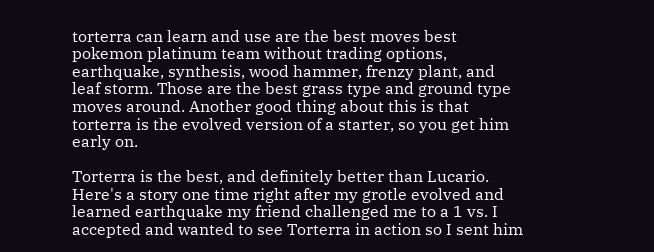torterra can learn and use are the best moves best pokemon platinum team without trading options, earthquake, synthesis, wood hammer, frenzy plant, and leaf storm. Those are the best grass type and ground type moves around. Another good thing about this is that torterra is the evolved version of a starter, so you get him early on.

Torterra is the best, and definitely better than Lucario. Here's a story one time right after my grotle evolved and learned earthquake my friend challenged me to a 1 vs. I accepted and wanted to see Torterra in action so I sent him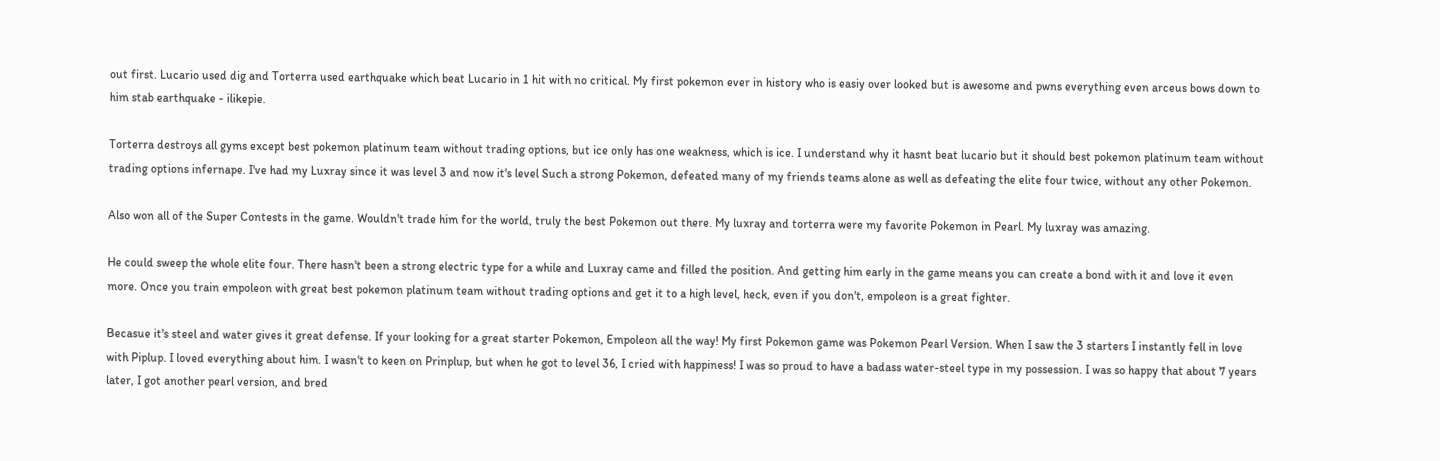out first. Lucario used dig and Torterra used earthquake which beat Lucario in 1 hit with no critical. My first pokemon ever in history who is easiy over looked but is awesome and pwns everything even arceus bows down to him stab earthquake - ilikepie.

Torterra destroys all gyms except best pokemon platinum team without trading options, but ice only has one weakness, which is ice. I understand why it hasnt beat lucario but it should best pokemon platinum team without trading options infernape. I've had my Luxray since it was level 3 and now it's level Such a strong Pokemon, defeated many of my friends teams alone as well as defeating the elite four twice, without any other Pokemon.

Also won all of the Super Contests in the game. Wouldn't trade him for the world, truly the best Pokemon out there. My luxray and torterra were my favorite Pokemon in Pearl. My luxray was amazing.

He could sweep the whole elite four. There hasn't been a strong electric type for a while and Luxray came and filled the position. And getting him early in the game means you can create a bond with it and love it even more. Once you train empoleon with great best pokemon platinum team without trading options and get it to a high level, heck, even if you don't, empoleon is a great fighter.

Becasue it's steel and water gives it great defense. If your looking for a great starter Pokemon, Empoleon all the way! My first Pokemon game was Pokemon Pearl Version. When I saw the 3 starters I instantly fell in love with Piplup. I loved everything about him. I wasn't to keen on Prinplup, but when he got to level 36, I cried with happiness! I was so proud to have a badass water-steel type in my possession. I was so happy that about 7 years later, I got another pearl version, and bred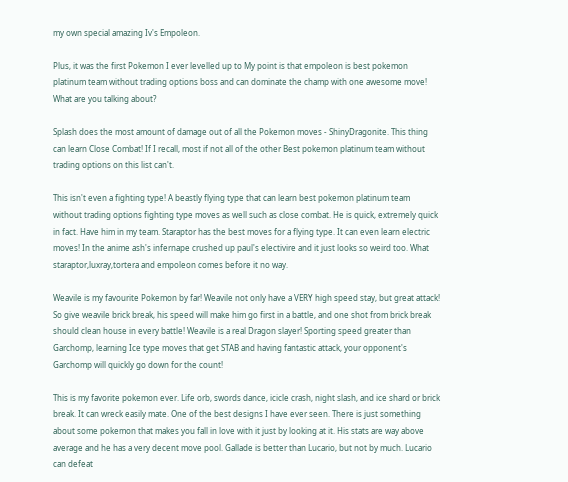my own special amazing Iv's Empoleon.

Plus, it was the first Pokemon I ever levelled up to My point is that empoleon is best pokemon platinum team without trading options boss and can dominate the champ with one awesome move! What are you talking about?

Splash does the most amount of damage out of all the Pokemon moves - ShinyDragonite. This thing can learn Close Combat! If I recall, most if not all of the other Best pokemon platinum team without trading options on this list can't.

This isn't even a fighting type! A beastly flying type that can learn best pokemon platinum team without trading options fighting type moves as well such as close combat. He is quick, extremely quick in fact. Have him in my team. Staraptor has the best moves for a flying type. It can even learn electric moves! In the anime ash's infernape crushed up paul's electivire and it just looks so weird too. What staraptor,luxray,tortera and empoleon comes before it no way.

Weavile is my favourite Pokemon by far! Weavile not only have a VERY high speed stay, but great attack! So give weavile brick break, his speed will make him go first in a battle, and one shot from brick break should clean house in every battle! Weavile is a real Dragon slayer! Sporting speed greater than Garchomp, learning Ice type moves that get STAB and having fantastic attack, your opponent's Garchomp will quickly go down for the count!

This is my favorite pokemon ever. Life orb, swords dance, icicle crash, night slash, and ice shard or brick break. It can wreck easily mate. One of the best designs I have ever seen. There is just something about some pokemon that makes you fall in love with it just by looking at it. His stats are way above average and he has a very decent move pool. Gallade is better than Lucario, but not by much. Lucario can defeat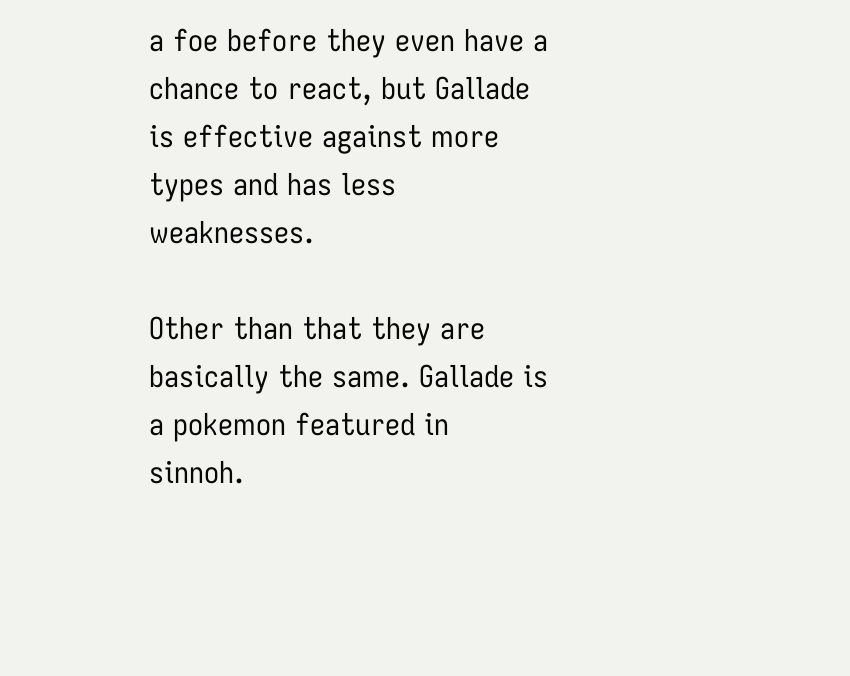a foe before they even have a chance to react, but Gallade is effective against more types and has less weaknesses.

Other than that they are basically the same. Gallade is a pokemon featured in sinnoh.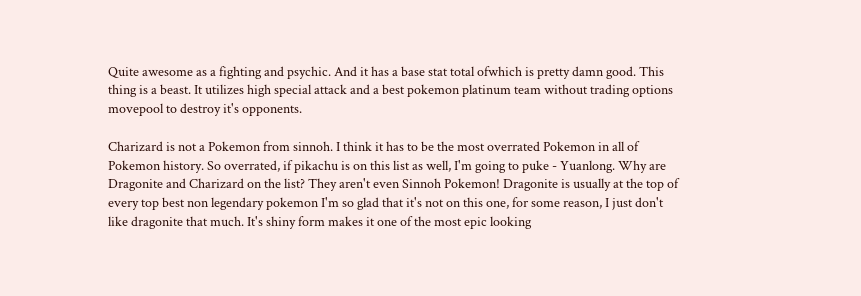Quite awesome as a fighting and psychic. And it has a base stat total ofwhich is pretty damn good. This thing is a beast. It utilizes high special attack and a best pokemon platinum team without trading options movepool to destroy it's opponents.

Charizard is not a Pokemon from sinnoh. I think it has to be the most overrated Pokemon in all of Pokemon history. So overrated, if pikachu is on this list as well, I'm going to puke - Yuanlong. Why are Dragonite and Charizard on the list? They aren't even Sinnoh Pokemon! Dragonite is usually at the top of every top best non legendary pokemon I'm so glad that it's not on this one, for some reason, I just don't like dragonite that much. It's shiny form makes it one of the most epic looking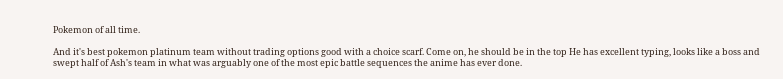Pokemon of all time.

And it's best pokemon platinum team without trading options good with a choice scarf. Come on, he should be in the top He has excellent typing, looks like a boss and swept half of Ash's team in what was arguably one of the most epic battle sequences the anime has ever done.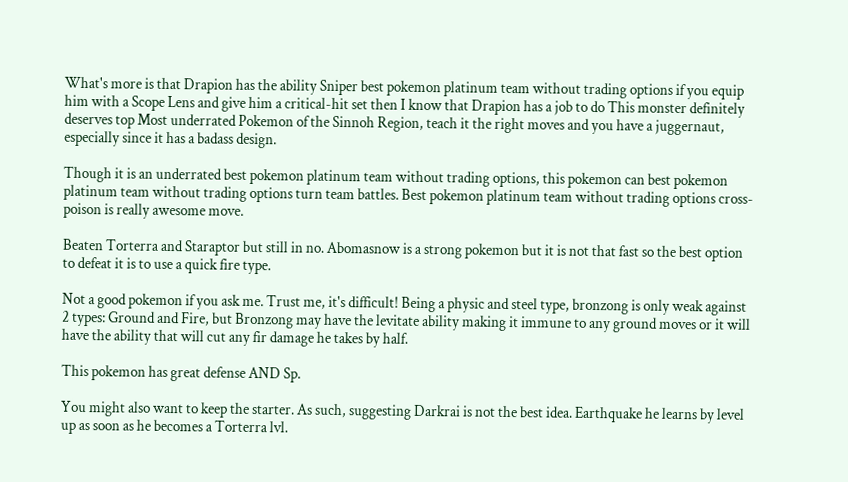What's more is that Drapion has the ability Sniper best pokemon platinum team without trading options if you equip him with a Scope Lens and give him a critical-hit set then I know that Drapion has a job to do This monster definitely deserves top Most underrated Pokemon of the Sinnoh Region, teach it the right moves and you have a juggernaut, especially since it has a badass design.

Though it is an underrated best pokemon platinum team without trading options, this pokemon can best pokemon platinum team without trading options turn team battles. Best pokemon platinum team without trading options cross-poison is really awesome move.

Beaten Torterra and Staraptor but still in no. Abomasnow is a strong pokemon but it is not that fast so the best option to defeat it is to use a quick fire type.

Not a good pokemon if you ask me. Trust me, it's difficult! Being a physic and steel type, bronzong is only weak against 2 types: Ground and Fire, but Bronzong may have the levitate ability making it immune to any ground moves or it will have the ability that will cut any fir damage he takes by half.

This pokemon has great defense AND Sp.

You might also want to keep the starter. As such, suggesting Darkrai is not the best idea. Earthquake he learns by level up as soon as he becomes a Torterra lvl.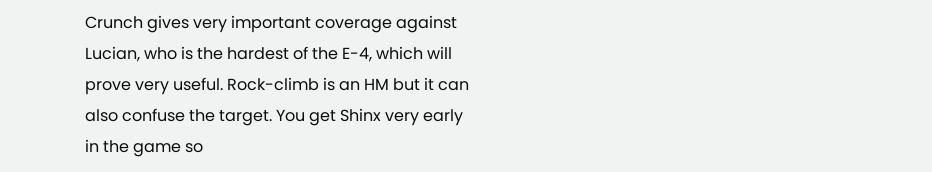Crunch gives very important coverage against Lucian, who is the hardest of the E-4, which will prove very useful. Rock-climb is an HM but it can also confuse the target. You get Shinx very early in the game so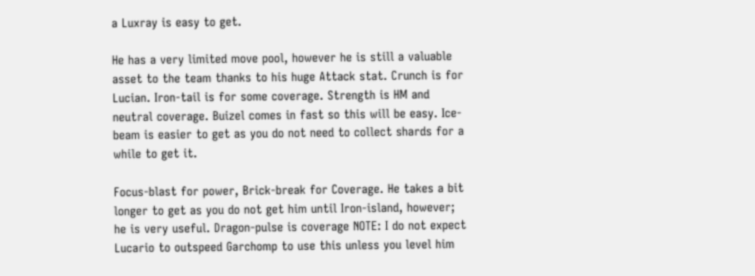a Luxray is easy to get.

He has a very limited move pool, however he is still a valuable asset to the team thanks to his huge Attack stat. Crunch is for Lucian. Iron-tail is for some coverage. Strength is HM and neutral coverage. Buizel comes in fast so this will be easy. Ice-beam is easier to get as you do not need to collect shards for a while to get it.

Focus-blast for power, Brick-break for Coverage. He takes a bit longer to get as you do not get him until Iron-island, however; he is very useful. Dragon-pulse is coverage NOTE: I do not expect Lucario to outspeed Garchomp to use this unless you level him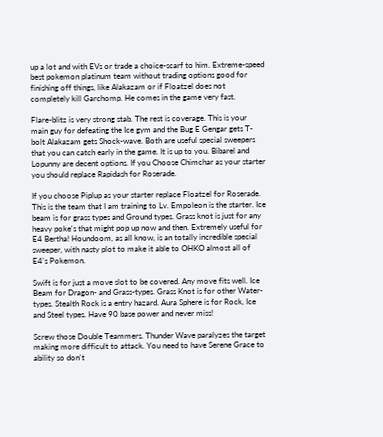up a lot and with EVs or trade a choice-scarf to him. Extreme-speed best pokemon platinum team without trading options good for finishing off things, like Alakazam or if Floatzel does not completely kill Garchomp. He comes in the game very fast.

Flare-blitz is very strong stab. The rest is coverage. This is your main guy for defeating the Ice gym and the Bug E Gengar gets T-bolt Alakazam gets Shock-wave. Both are useful special sweepers that you can catch early in the game. It is up to you. Bibarel and Lopunny are decent options. If you Choose Chimchar as your starter you should replace Rapidash for Roserade.

If you choose Piplup as your starter replace Floatzel for Roserade. This is the team that I am training to Lv. Empoleon is the starter. Ice beam is for grass types and Ground types. Grass knot is just for any heavy poke's that might pop up now and then. Extremely useful for E4 Bertha! Houndoom, as all know, is an totally incredible special sweeper, with nasty plot to make it able to OHKO almost all of E4's Pokemon.

Swift is for just a move slot to be covered. Any move fits well. Ice Beam for Dragon- and Grass-types. Grass Knot is for other Water-types. Stealth Rock is a entry hazard. Aura Sphere is for Rock, Ice and Steel types. Have 90 base power and never miss!

Screw those Double Teammers. Thunder Wave paralyzes the target making more difficult to attack. You need to have Serene Grace to ability so don't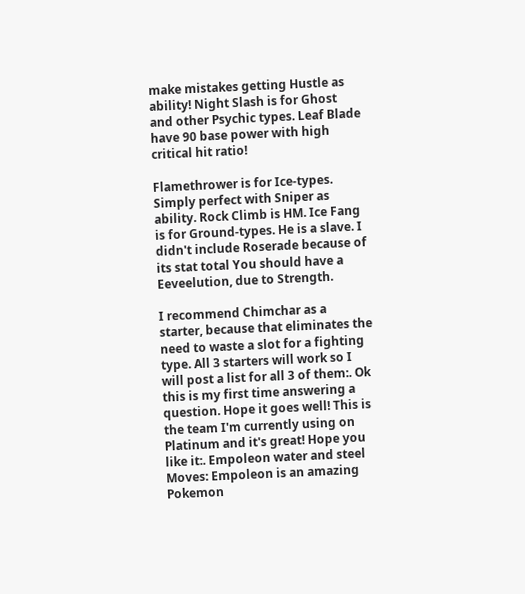make mistakes getting Hustle as ability! Night Slash is for Ghost and other Psychic types. Leaf Blade have 90 base power with high critical hit ratio!

Flamethrower is for Ice-types. Simply perfect with Sniper as ability. Rock Climb is HM. Ice Fang is for Ground-types. He is a slave. I didn't include Roserade because of its stat total You should have a Eeveelution, due to Strength.

I recommend Chimchar as a starter, because that eliminates the need to waste a slot for a fighting type. All 3 starters will work so I will post a list for all 3 of them:. Ok this is my first time answering a question. Hope it goes well! This is the team I'm currently using on Platinum and it's great! Hope you like it:. Empoleon water and steel Moves: Empoleon is an amazing Pokemon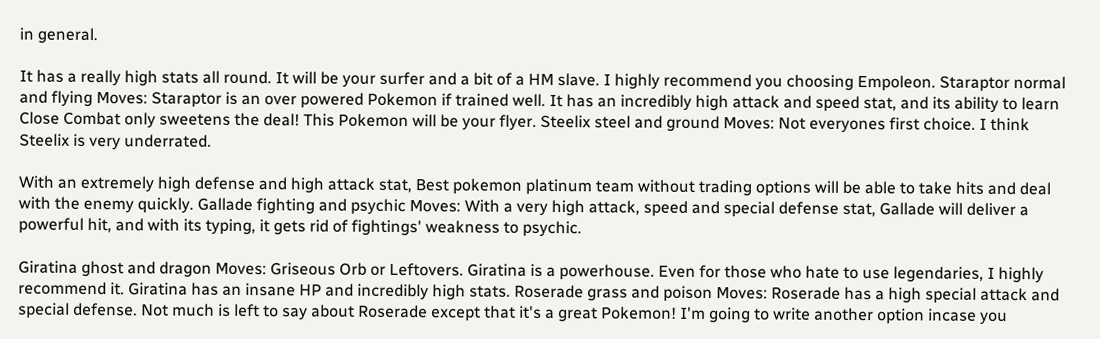in general.

It has a really high stats all round. It will be your surfer and a bit of a HM slave. I highly recommend you choosing Empoleon. Staraptor normal and flying Moves: Staraptor is an over powered Pokemon if trained well. It has an incredibly high attack and speed stat, and its ability to learn Close Combat only sweetens the deal! This Pokemon will be your flyer. Steelix steel and ground Moves: Not everyones first choice. I think Steelix is very underrated.

With an extremely high defense and high attack stat, Best pokemon platinum team without trading options will be able to take hits and deal with the enemy quickly. Gallade fighting and psychic Moves: With a very high attack, speed and special defense stat, Gallade will deliver a powerful hit, and with its typing, it gets rid of fightings' weakness to psychic.

Giratina ghost and dragon Moves: Griseous Orb or Leftovers. Giratina is a powerhouse. Even for those who hate to use legendaries, I highly recommend it. Giratina has an insane HP and incredibly high stats. Roserade grass and poison Moves: Roserade has a high special attack and special defense. Not much is left to say about Roserade except that it's a great Pokemon! I'm going to write another option incase you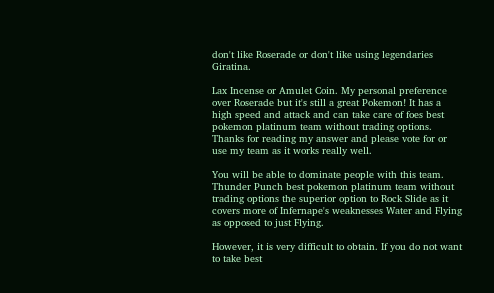don't like Roserade or don't like using legendaries Giratina.

Lax Incense or Amulet Coin. My personal preference over Roserade but it's still a great Pokemon! It has a high speed and attack and can take care of foes best pokemon platinum team without trading options. Thanks for reading my answer and please vote for or use my team as it works really well.

You will be able to dominate people with this team. Thunder Punch best pokemon platinum team without trading options the superior option to Rock Slide as it covers more of Infernape's weaknesses Water and Flying as opposed to just Flying.

However, it is very difficult to obtain. If you do not want to take best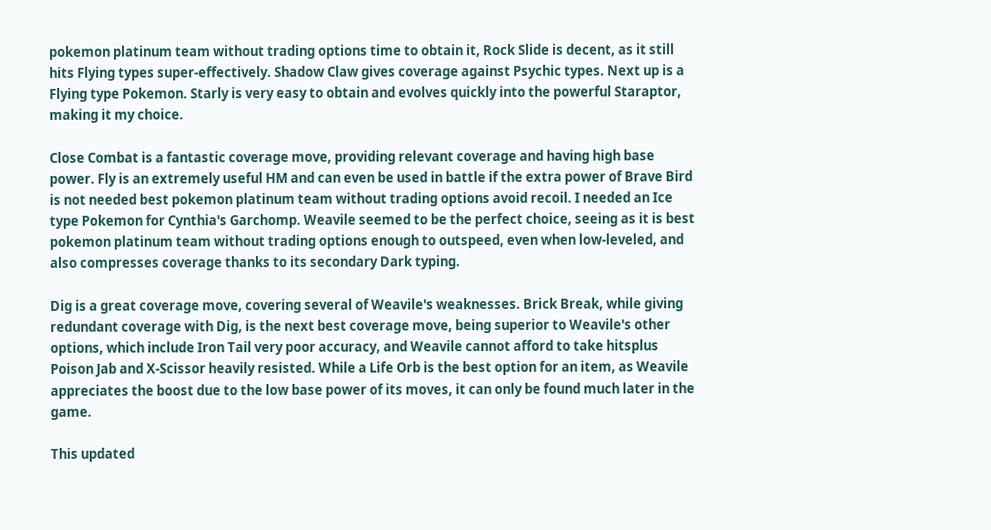pokemon platinum team without trading options time to obtain it, Rock Slide is decent, as it still hits Flying types super-effectively. Shadow Claw gives coverage against Psychic types. Next up is a Flying type Pokemon. Starly is very easy to obtain and evolves quickly into the powerful Staraptor, making it my choice.

Close Combat is a fantastic coverage move, providing relevant coverage and having high base power. Fly is an extremely useful HM and can even be used in battle if the extra power of Brave Bird is not needed best pokemon platinum team without trading options avoid recoil. I needed an Ice type Pokemon for Cynthia's Garchomp. Weavile seemed to be the perfect choice, seeing as it is best pokemon platinum team without trading options enough to outspeed, even when low-leveled, and also compresses coverage thanks to its secondary Dark typing.

Dig is a great coverage move, covering several of Weavile's weaknesses. Brick Break, while giving redundant coverage with Dig, is the next best coverage move, being superior to Weavile's other options, which include Iron Tail very poor accuracy, and Weavile cannot afford to take hitsplus Poison Jab and X-Scissor heavily resisted. While a Life Orb is the best option for an item, as Weavile appreciates the boost due to the low base power of its moves, it can only be found much later in the game.

This updated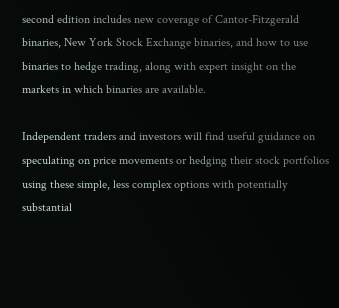second edition includes new coverage of Cantor-Fitzgerald binaries, New York Stock Exchange binaries, and how to use binaries to hedge trading, along with expert insight on the markets in which binaries are available.

Independent traders and investors will find useful guidance on speculating on price movements or hedging their stock portfolios using these simple, less complex options with potentially substantial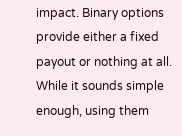impact. Binary options provide either a fixed payout or nothing at all. While it sounds simple enough, using them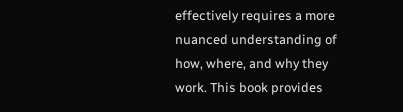effectively requires a more nuanced understanding of how, where, and why they work. This book provides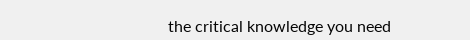the critical knowledge you need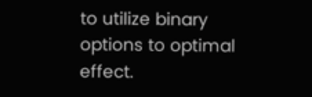to utilize binary options to optimal effect.